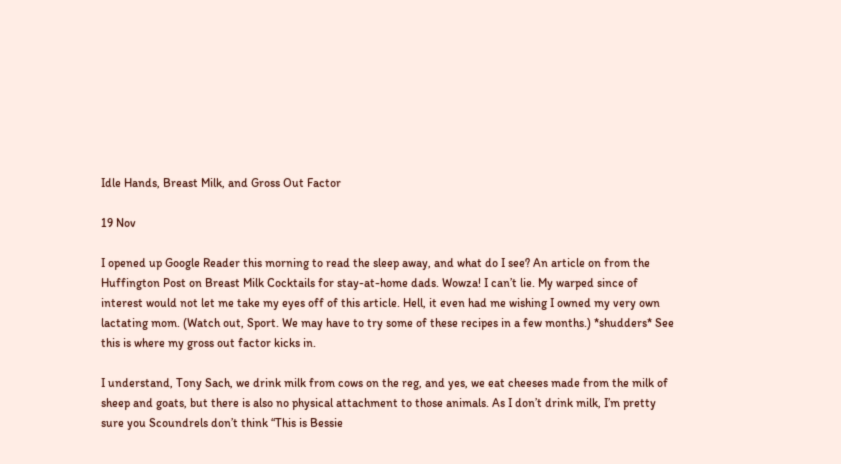Idle Hands, Breast Milk, and Gross Out Factor

19 Nov

I opened up Google Reader this morning to read the sleep away, and what do I see? An article on from the Huffington Post on Breast Milk Cocktails for stay-at-home dads. Wowza! I can’t lie. My warped since of interest would not let me take my eyes off of this article. Hell, it even had me wishing I owned my very own lactating mom. (Watch out, Sport. We may have to try some of these recipes in a few months.) *shudders* See this is where my gross out factor kicks in.

I understand, Tony Sach, we drink milk from cows on the reg, and yes, we eat cheeses made from the milk of sheep and goats, but there is also no physical attachment to those animals. As I don’t drink milk, I’m pretty sure you Scoundrels don’t think “This is Bessie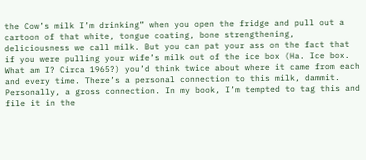the Cow’s milk I’m drinking” when you open the fridge and pull out a cartoon of that white, tongue coating, bone strengthening, deliciousness we call milk. But you can pat your ass on the fact that if you were pulling your wife’s milk out of the ice box (Ha. Ice box. What am I? Circa 1965?) you’d think twice about where it came from each and every time. There’s a personal connection to this milk, dammit. Personally, a gross connection. In my book, I’m tempted to tag this and file it in the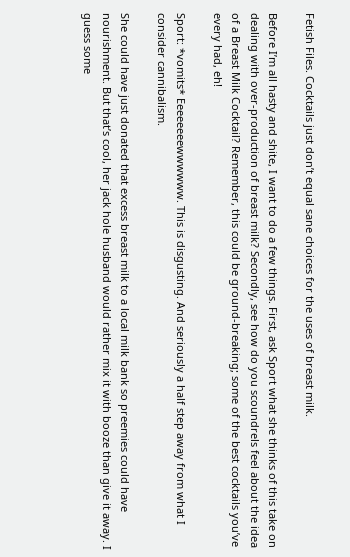Fetish Files. Cocktails just don’t equal sane choices for the uses of breast milk.

Before I’m all hasty and shite, I want to do a few things. First, ask Sport what she thinks of this take on dealing with over-production of breast milk? Secondly, see how do you scoundrels feel about the idea of a Breast Milk Cocktail? Remember, this could be ground-breaking; some of the best cocktails you’ve every had, eh!

Sport: *vomits* Eeeeeeeewwwwww. This is disgusting. And seriously a half step away from what I consider cannibalism.

She could have just donated that excess breast milk to a local milk bank so preemies could have nourishment. But that’s cool, her jack hole husband would rather mix it with booze than give it away. I guess some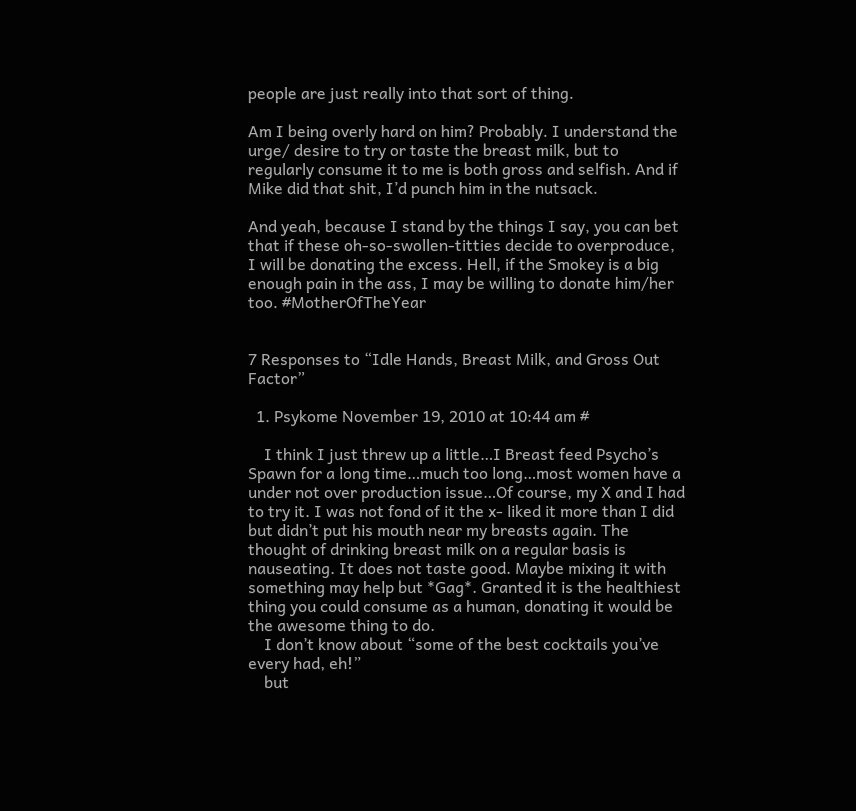people are just really into that sort of thing.

Am I being overly hard on him? Probably. I understand the urge/ desire to try or taste the breast milk, but to regularly consume it to me is both gross and selfish. And if Mike did that shit, I’d punch him in the nutsack.

And yeah, because I stand by the things I say, you can bet that if these oh-so-swollen-titties decide to overproduce, I will be donating the excess. Hell, if the Smokey is a big enough pain in the ass, I may be willing to donate him/her too. #MotherOfTheYear


7 Responses to “Idle Hands, Breast Milk, and Gross Out Factor”

  1. Psykome November 19, 2010 at 10:44 am #

    I think I just threw up a little…I Breast feed Psycho’s Spawn for a long time…much too long…most women have a under not over production issue…Of course, my X and I had to try it. I was not fond of it the x- liked it more than I did but didn’t put his mouth near my breasts again. The thought of drinking breast milk on a regular basis is nauseating. It does not taste good. Maybe mixing it with something may help but *Gag*. Granted it is the healthiest thing you could consume as a human, donating it would be the awesome thing to do.
    I don’t know about “some of the best cocktails you’ve every had, eh!”
    but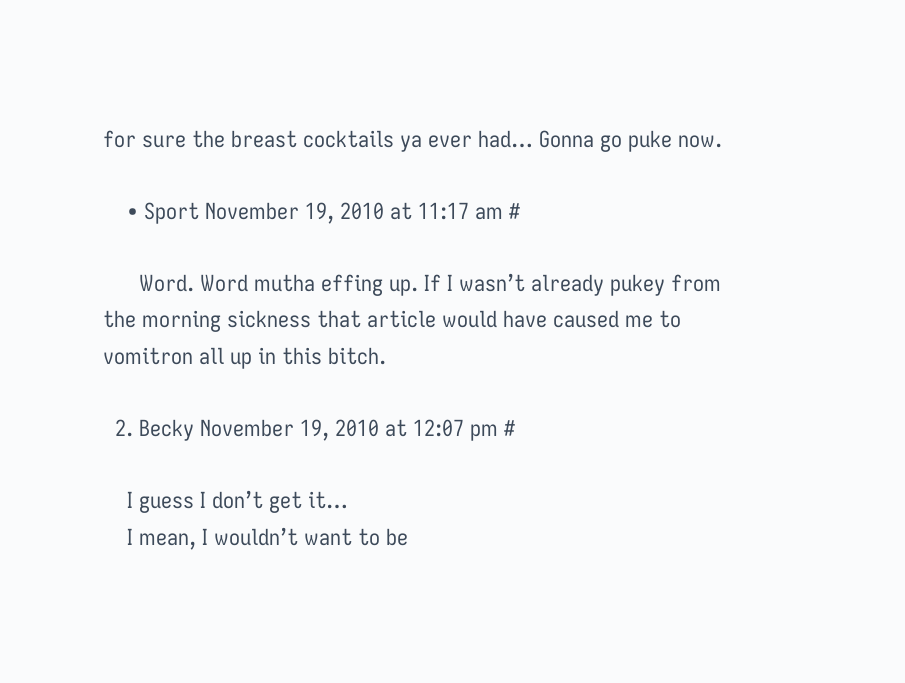for sure the breast cocktails ya ever had… Gonna go puke now.

    • Sport November 19, 2010 at 11:17 am #

      Word. Word mutha effing up. If I wasn’t already pukey from the morning sickness that article would have caused me to vomitron all up in this bitch.

  2. Becky November 19, 2010 at 12:07 pm #

    I guess I don’t get it…
    I mean, I wouldn’t want to be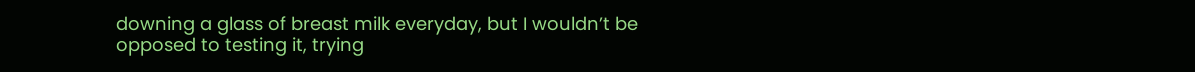downing a glass of breast milk everyday, but I wouldn’t be opposed to testing it, trying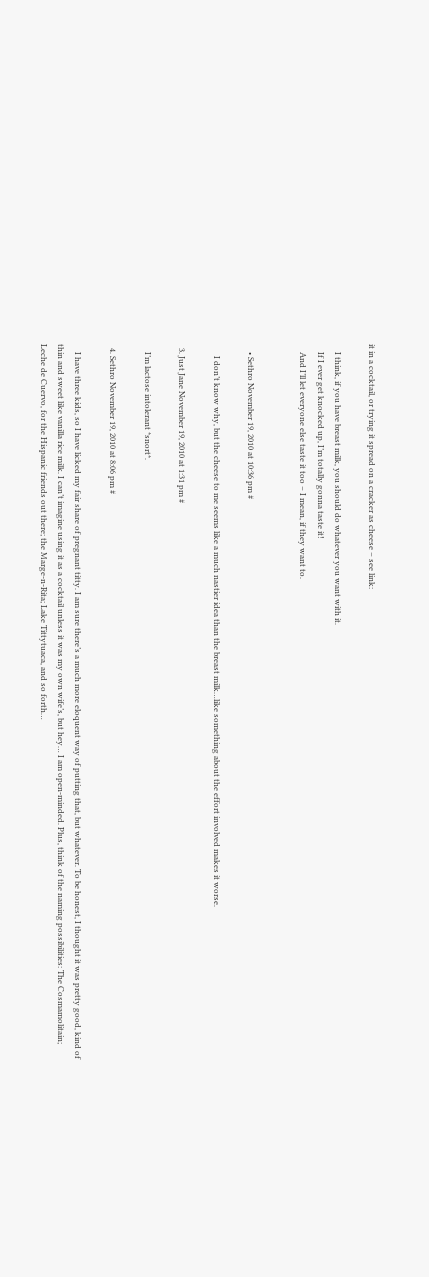it in a cocktail, or trying it spread on a cracker as cheese – see link:

    I think, if you have breast milk, you should do whatever you want with it.
    If I ever get knocked up, I’m totally gonna taste it!
    And I’ll let everyone else taste it too – I mean, if they want to.


    • Sethro November 19, 2010 at 10:36 pm #

      I don’t know why, but the cheese to me seems like a much nastier idea than the breast milk…like something about the effort involved makes it worse.

  3. Just Jane November 19, 2010 at 1:31 pm #

    I’m lactose intolerant *snort*.

  4. Sethro November 19, 2010 at 8:06 pm #

    I have three kids, so I have licked my fair share of pregnant titty. I am sure there’s a much more eloquent way of putting that, but whatever. To be honest, I thought it was pretty good, kind of thin and sweet like vanilla rice milk. I can’t imagine using it as a cocktail unless it was my own wife’s, but hey… I am open-minded. Plus, think of the naming possibilities: The Cosmamolitain; Leche de Cuervo, for the Hispanic friends out there; the Marge-n-Rita; Lake Tittytuaca, and so forth…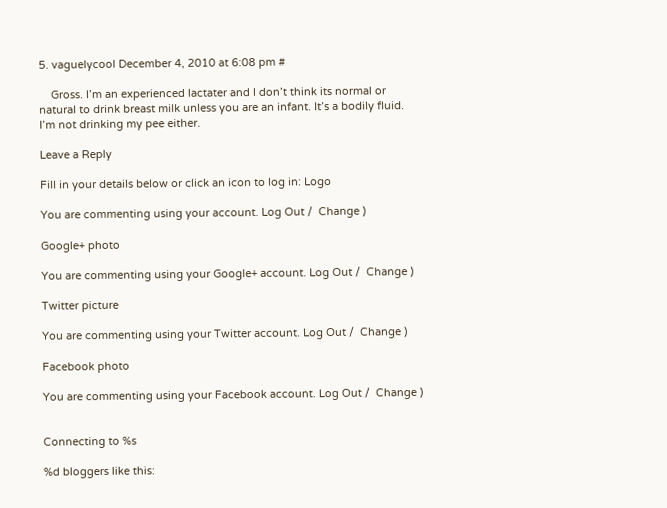5. vaguelycool December 4, 2010 at 6:08 pm #

    Gross. I’m an experienced lactater and I don’t think its normal or natural to drink breast milk unless you are an infant. It’s a bodily fluid. I’m not drinking my pee either.

Leave a Reply

Fill in your details below or click an icon to log in: Logo

You are commenting using your account. Log Out /  Change )

Google+ photo

You are commenting using your Google+ account. Log Out /  Change )

Twitter picture

You are commenting using your Twitter account. Log Out /  Change )

Facebook photo

You are commenting using your Facebook account. Log Out /  Change )


Connecting to %s

%d bloggers like this: